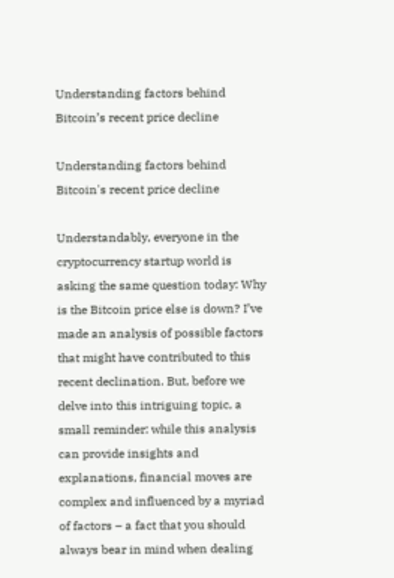Understanding factors behind Bitcoin’s recent price decline

Understanding factors behind Bitcoin's recent price decline

Understandably, everyone in the cryptocurrency startup world is asking the same question today: Why is the Bitcoin price else is down? I’ve made an analysis of possible factors that might have contributed to this recent declination. But, before we delve into this intriguing topic, a small reminder: while this analysis can provide insights and explanations, financial moves are complex and influenced by a myriad of factors – a fact that you should always bear in mind when dealing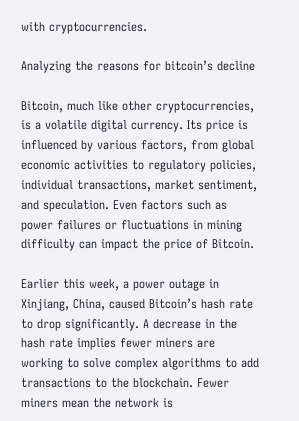with cryptocurrencies.

Analyzing the reasons for bitcoin’s decline

Bitcoin, much like other cryptocurrencies, is a volatile digital currency. Its price is influenced by various factors, from global economic activities to regulatory policies, individual transactions, market sentiment, and speculation. Even factors such as power failures or fluctuations in mining difficulty can impact the price of Bitcoin.

Earlier this week, a power outage in Xinjiang, China, caused Bitcoin’s hash rate to drop significantly. A decrease in the hash rate implies fewer miners are working to solve complex algorithms to add transactions to the blockchain. Fewer miners mean the network is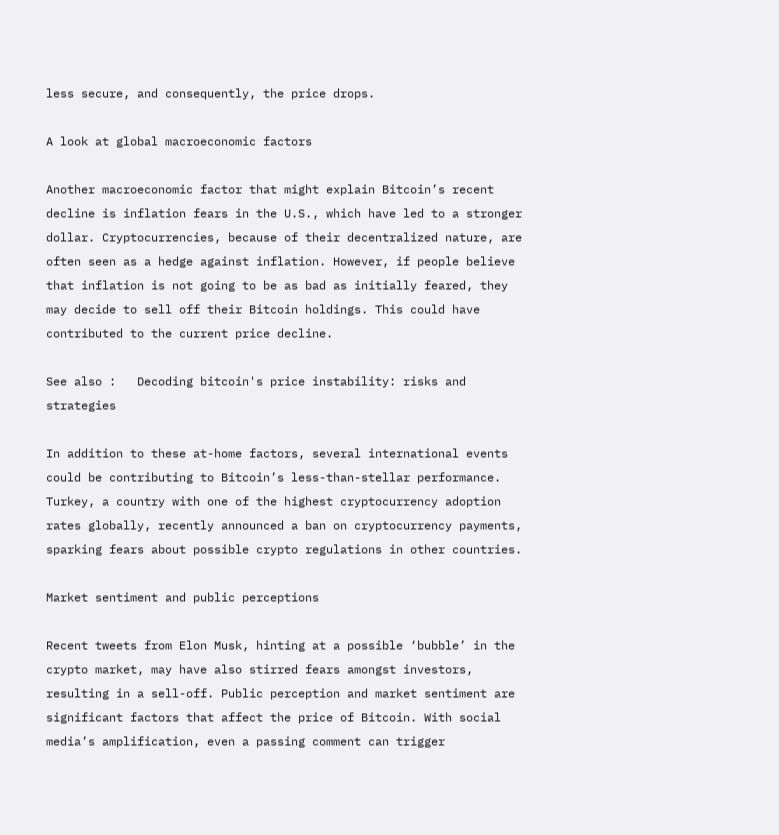less secure, and consequently, the price drops.

A look at global macroeconomic factors

Another macroeconomic factor that might explain Bitcoin’s recent decline is inflation fears in the U.S., which have led to a stronger dollar. Cryptocurrencies, because of their decentralized nature, are often seen as a hedge against inflation. However, if people believe that inflation is not going to be as bad as initially feared, they may decide to sell off their Bitcoin holdings. This could have contributed to the current price decline.

See also :   Decoding bitcoin's price instability: risks and strategies

In addition to these at-home factors, several international events could be contributing to Bitcoin’s less-than-stellar performance. Turkey, a country with one of the highest cryptocurrency adoption rates globally, recently announced a ban on cryptocurrency payments, sparking fears about possible crypto regulations in other countries.

Market sentiment and public perceptions

Recent tweets from Elon Musk, hinting at a possible ‘bubble’ in the crypto market, may have also stirred fears amongst investors, resulting in a sell-off. Public perception and market sentiment are significant factors that affect the price of Bitcoin. With social media’s amplification, even a passing comment can trigger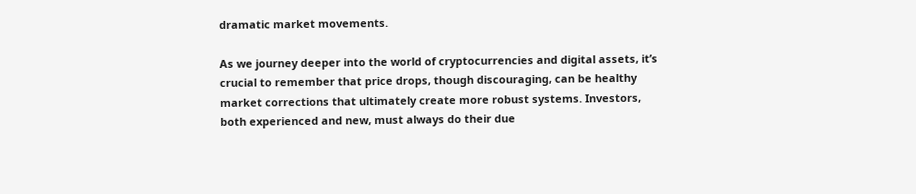dramatic market movements.

As we journey deeper into the world of cryptocurrencies and digital assets, it’s crucial to remember that price drops, though discouraging, can be healthy market corrections that ultimately create more robust systems. Investors, both experienced and new, must always do their due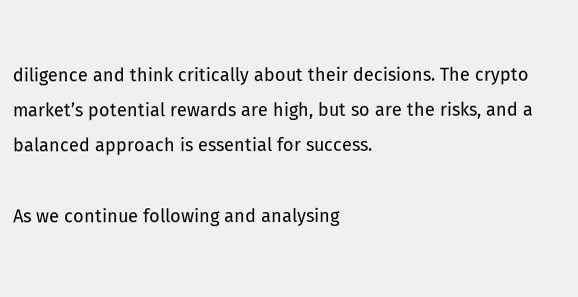diligence and think critically about their decisions. The crypto market’s potential rewards are high, but so are the risks, and a balanced approach is essential for success.

As we continue following and analysing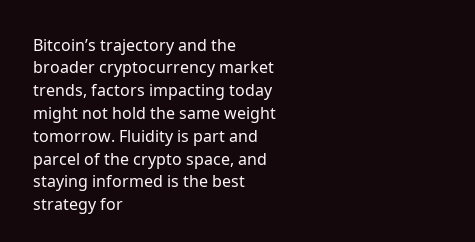Bitcoin’s trajectory and the broader cryptocurrency market trends, factors impacting today might not hold the same weight tomorrow. Fluidity is part and parcel of the crypto space, and staying informed is the best strategy for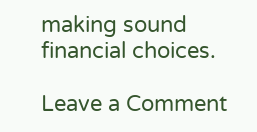making sound financial choices.

Leave a Comment